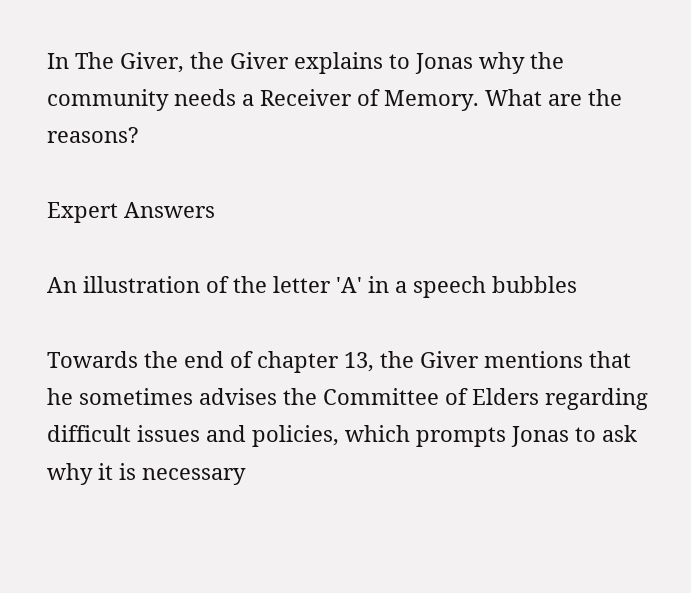In The Giver, the Giver explains to Jonas why the community needs a Receiver of Memory. What are the reasons?

Expert Answers

An illustration of the letter 'A' in a speech bubbles

Towards the end of chapter 13, the Giver mentions that he sometimes advises the Committee of Elders regarding difficult issues and policies, which prompts Jonas to ask why it is necessary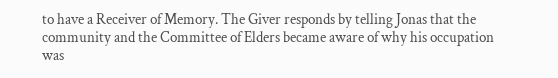to have a Receiver of Memory. The Giver responds by telling Jonas that the community and the Committee of Elders became aware of why his occupation was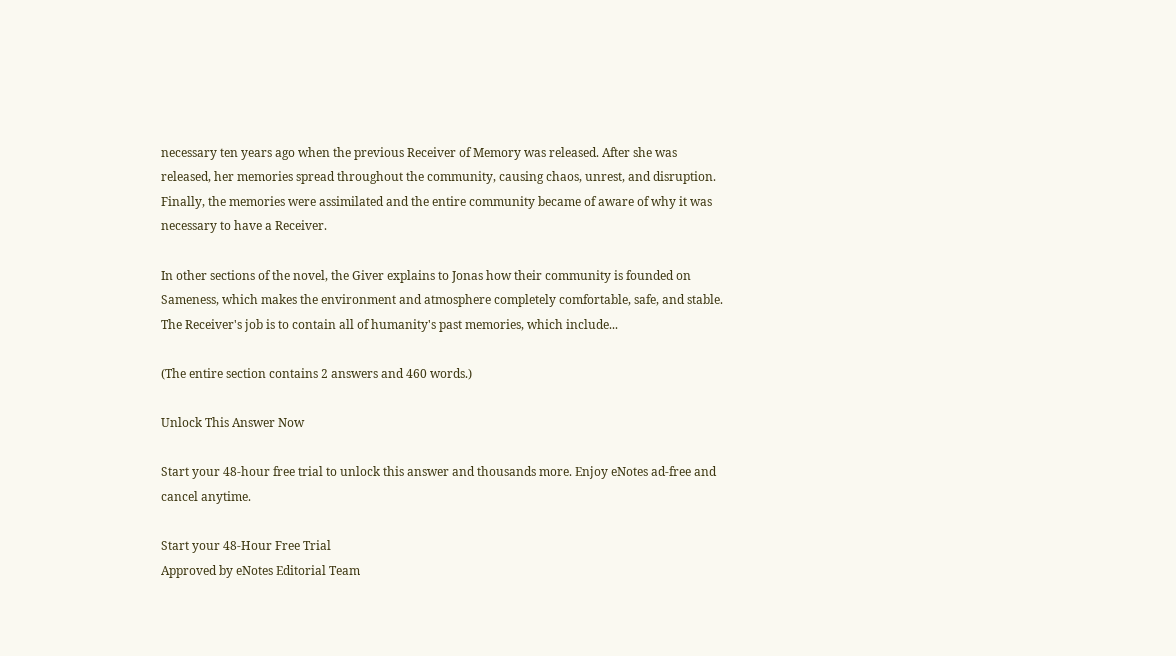necessary ten years ago when the previous Receiver of Memory was released. After she was released, her memories spread throughout the community, causing chaos, unrest, and disruption. Finally, the memories were assimilated and the entire community became of aware of why it was necessary to have a Receiver.

In other sections of the novel, the Giver explains to Jonas how their community is founded on Sameness, which makes the environment and atmosphere completely comfortable, safe, and stable. The Receiver's job is to contain all of humanity's past memories, which include...

(The entire section contains 2 answers and 460 words.)

Unlock This Answer Now

Start your 48-hour free trial to unlock this answer and thousands more. Enjoy eNotes ad-free and cancel anytime.

Start your 48-Hour Free Trial
Approved by eNotes Editorial Team